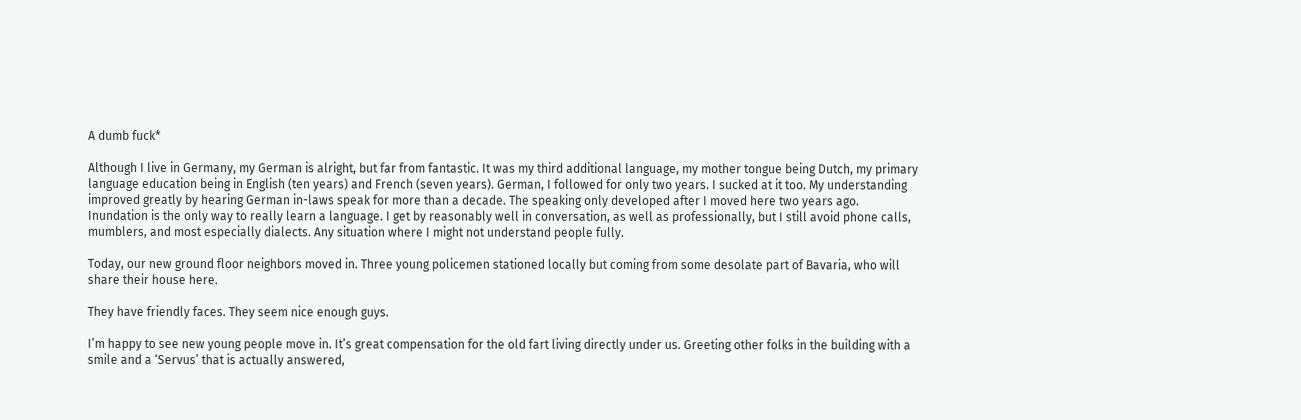A dumb fuck*

Although I live in Germany, my German is alright, but far from fantastic. It was my third additional language, my mother tongue being Dutch, my primary language education being in English (ten years) and French (seven years). German, I followed for only two years. I sucked at it too. My understanding improved greatly by hearing German in-laws speak for more than a decade. The speaking only developed after I moved here two years ago. Inundation is the only way to really learn a language. I get by reasonably well in conversation, as well as professionally, but I still avoid phone calls, mumblers, and most especially dialects. Any situation where I might not understand people fully.

Today, our new ground floor neighbors moved in. Three young policemen stationed locally but coming from some desolate part of Bavaria, who will share their house here.

They have friendly faces. They seem nice enough guys.

I’m happy to see new young people move in. It’s great compensation for the old fart living directly under us. Greeting other folks in the building with a smile and a ‘Servus’ that is actually answered,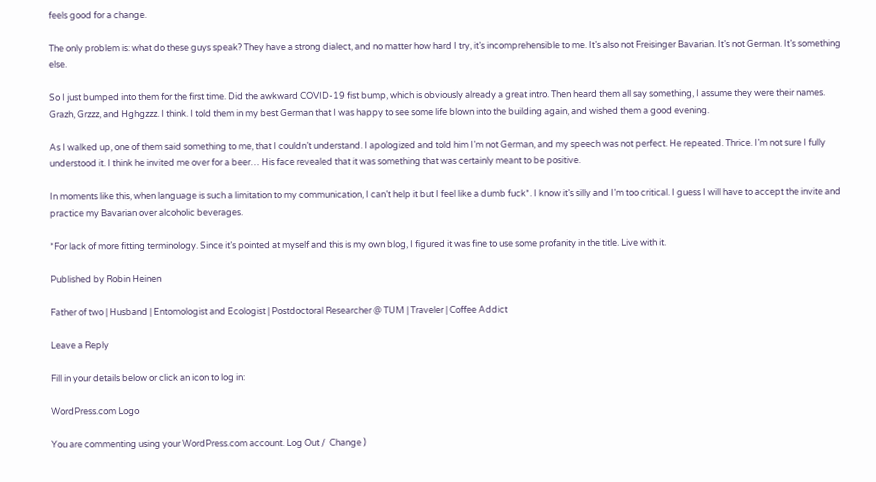feels good for a change.

The only problem is: what do these guys speak? They have a strong dialect, and no matter how hard I try, it’s incomprehensible to me. It’s also not Freisinger Bavarian. It’s not German. It’s something else.

So I just bumped into them for the first time. Did the awkward COVID-19 fist bump, which is obviously already a great intro. Then heard them all say something, I assume they were their names. Grazh, Grzzz, and Hghgzzz. I think. I told them in my best German that I was happy to see some life blown into the building again, and wished them a good evening.

As I walked up, one of them said something to me, that I couldn’t understand. I apologized and told him I’m not German, and my speech was not perfect. He repeated. Thrice. I’m not sure I fully understood it. I think he invited me over for a beer… His face revealed that it was something that was certainly meant to be positive.

In moments like this, when language is such a limitation to my communication, I can’t help it but I feel like a dumb fuck*. I know it’s silly and I’m too critical. I guess I will have to accept the invite and practice my Bavarian over alcoholic beverages.

*For lack of more fitting terminology. Since it’s pointed at myself and this is my own blog, I figured it was fine to use some profanity in the title. Live with it.

Published by Robin Heinen

Father of two | Husband | Entomologist and Ecologist | Postdoctoral Researcher @ TUM | Traveler | Coffee Addict

Leave a Reply

Fill in your details below or click an icon to log in:

WordPress.com Logo

You are commenting using your WordPress.com account. Log Out /  Change )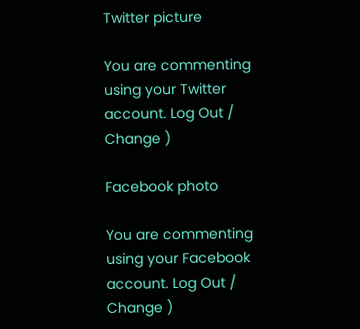Twitter picture

You are commenting using your Twitter account. Log Out /  Change )

Facebook photo

You are commenting using your Facebook account. Log Out /  Change )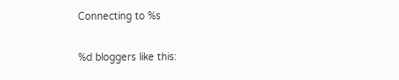Connecting to %s

%d bloggers like this: